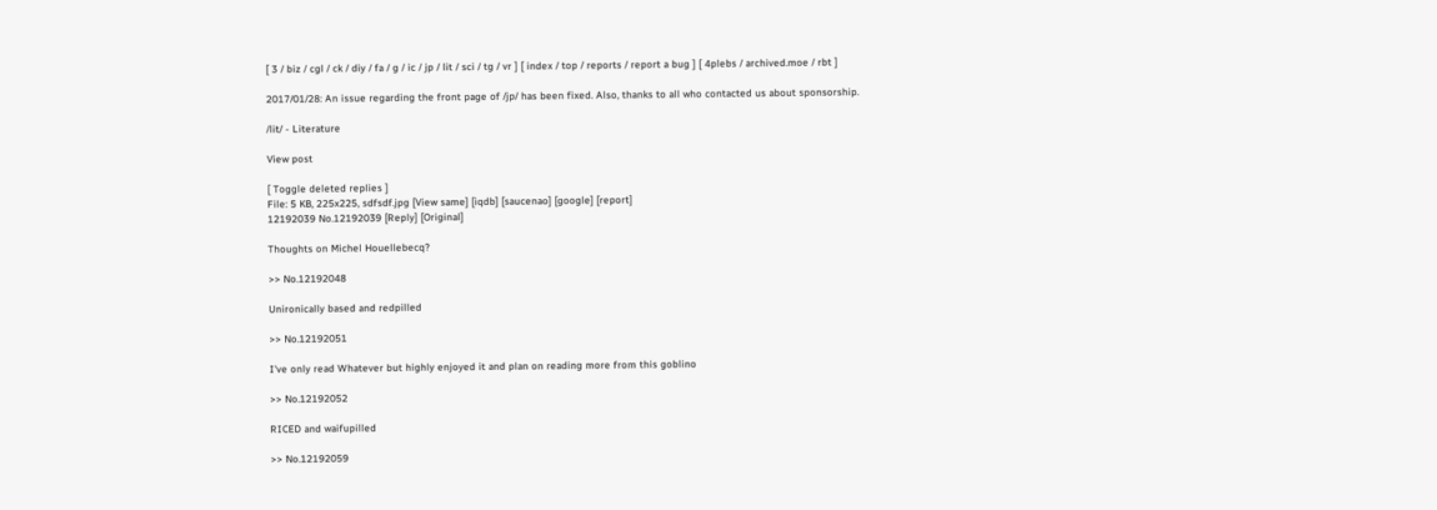[ 3 / biz / cgl / ck / diy / fa / g / ic / jp / lit / sci / tg / vr ] [ index / top / reports / report a bug ] [ 4plebs / archived.moe / rbt ]

2017/01/28: An issue regarding the front page of /jp/ has been fixed. Also, thanks to all who contacted us about sponsorship.

/lit/ - Literature

View post

[ Toggle deleted replies ]
File: 5 KB, 225x225, sdfsdf.jpg [View same] [iqdb] [saucenao] [google] [report]
12192039 No.12192039 [Reply] [Original]

Thoughts on Michel Houellebecq?

>> No.12192048

Unironically based and redpilled

>> No.12192051

I've only read Whatever but highly enjoyed it and plan on reading more from this goblino

>> No.12192052

RICED and waifupilled

>> No.12192059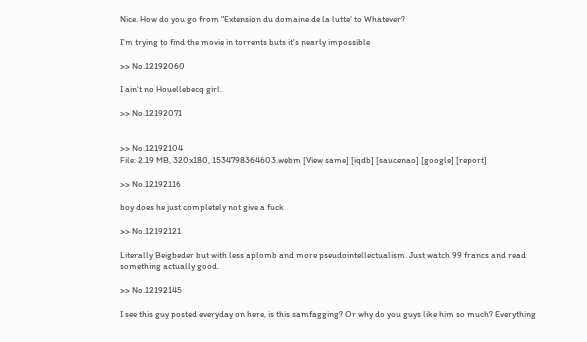Nice. How do you go from "Extension du domaine de la lutte’ to Whatever?

I'm trying to find the movie in torrents buts it's nearly impossible

>> No.12192060

I ain't no Houellebecq girl.

>> No.12192071


>> No.12192104
File: 2.19 MB, 320x180, 1534798364603.webm [View same] [iqdb] [saucenao] [google] [report]

>> No.12192116

boy does he just completely not give a fuck

>> No.12192121

Literally Beigbeder but with less aplomb and more pseudointellectualism. Just watch 99 francs and read something actually good.

>> No.12192145

I see this guy posted everyday on here, is this samfagging? Or why do you guys like him so much? Everything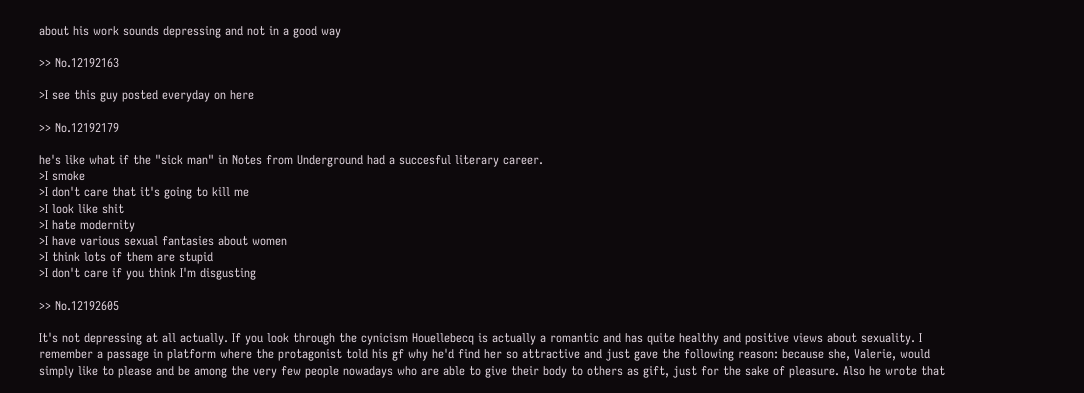about his work sounds depressing and not in a good way

>> No.12192163

>I see this guy posted everyday on here

>> No.12192179

he's like what if the "sick man" in Notes from Underground had a succesful literary career.
>I smoke
>I don't care that it's going to kill me
>I look like shit
>I hate modernity
>I have various sexual fantasies about women
>I think lots of them are stupid
>I don't care if you think I'm disgusting

>> No.12192605

It's not depressing at all actually. If you look through the cynicism Houellebecq is actually a romantic and has quite healthy and positive views about sexuality. I remember a passage in platform where the protagonist told his gf why he'd find her so attractive and just gave the following reason: because she, Valerie, would simply like to please and be among the very few people nowadays who are able to give their body to others as gift, just for the sake of pleasure. Also he wrote that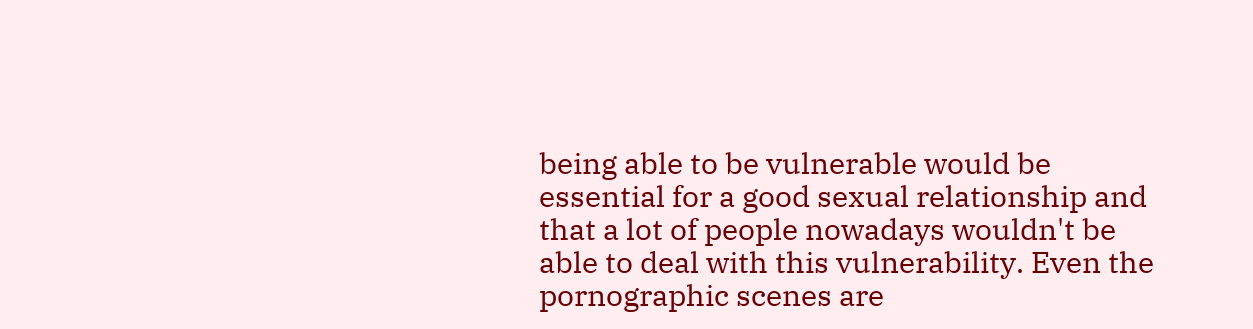being able to be vulnerable would be essential for a good sexual relationship and that a lot of people nowadays wouldn't be able to deal with this vulnerability. Even the pornographic scenes are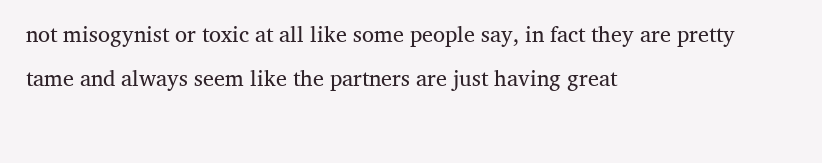not misogynist or toxic at all like some people say, in fact they are pretty tame and always seem like the partners are just having great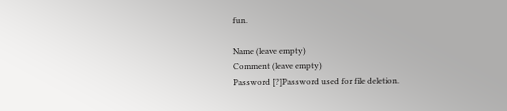fun.

Name (leave empty)
Comment (leave empty)
Password [?]Password used for file deletion.